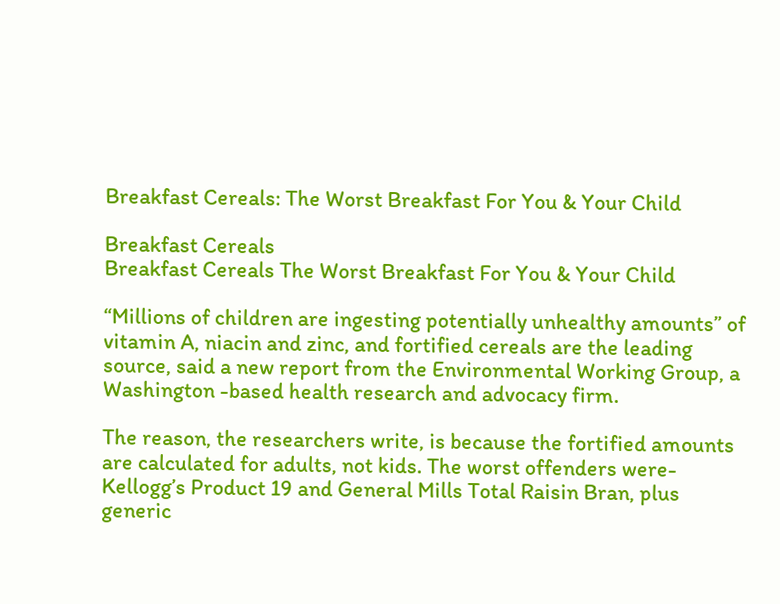Breakfast Cereals: The Worst Breakfast For You & Your Child

Breakfast Cereals
Breakfast Cereals The Worst Breakfast For You & Your Child

“Millions of children are ingesting potentially unhealthy amounts” of vitamin A, niacin and zinc, and fortified cereals are the leading source, said a new report from the Environmental Working Group, a Washington -based health research and advocacy firm.

The reason, the researchers write, is because the fortified amounts are calculated for adults, not kids. The worst offenders were- Kellogg’s Product 19 and General Mills Total Raisin Bran, plus generic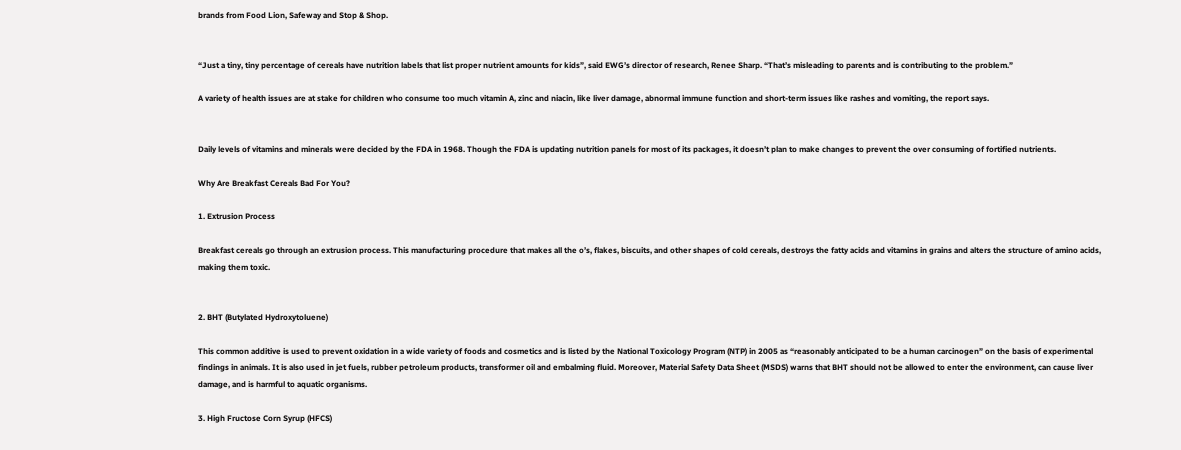brands from Food Lion, Safeway and Stop & Shop.


“Just a tiny, tiny percentage of cereals have nutrition labels that list proper nutrient amounts for kids”, said EWG’s director of research, Renee Sharp. “That’s misleading to parents and is contributing to the problem.”

A variety of health issues are at stake for children who consume too much vitamin A, zinc and niacin, like liver damage, abnormal immune function and short-term issues like rashes and vomiting, the report says.


Daily levels of vitamins and minerals were decided by the FDA in 1968. Though the FDA is updating nutrition panels for most of its packages, it doesn’t plan to make changes to prevent the over consuming of fortified nutrients.

Why Are Breakfast Cereals Bad For You?

1. Extrusion Process

Breakfast cereals go through an extrusion process. This manufacturing procedure that makes all the o’s, flakes, biscuits, and other shapes of cold cereals, destroys the fatty acids and vitamins in grains and alters the structure of amino acids, making them toxic.


2. BHT (Butylated Hydroxytoluene)

This common additive is used to prevent oxidation in a wide variety of foods and cosmetics and is listed by the National Toxicology Program (NTP) in 2005 as “reasonably anticipated to be a human carcinogen” on the basis of experimental findings in animals. It is also used in jet fuels, rubber petroleum products, transformer oil and embalming fluid. Moreover, Material Safety Data Sheet (MSDS) warns that BHT should not be allowed to enter the environment, can cause liver damage, and is harmful to aquatic organisms.

3. High Fructose Corn Syrup (HFCS)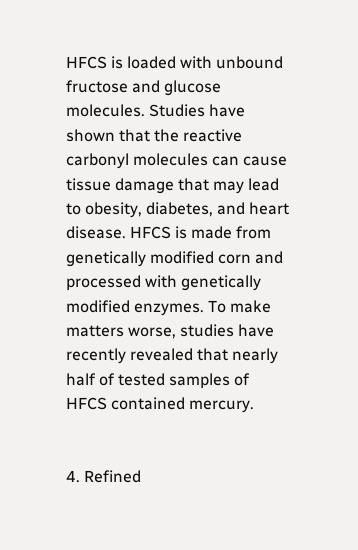HFCS is loaded with unbound fructose and glucose molecules. Studies have shown that the reactive carbonyl molecules can cause tissue damage that may lead to obesity, diabetes, and heart disease. HFCS is made from genetically modified corn and processed with genetically modified enzymes. To make matters worse, studies have recently revealed that nearly half of tested samples of HFCS contained mercury.


4. Refined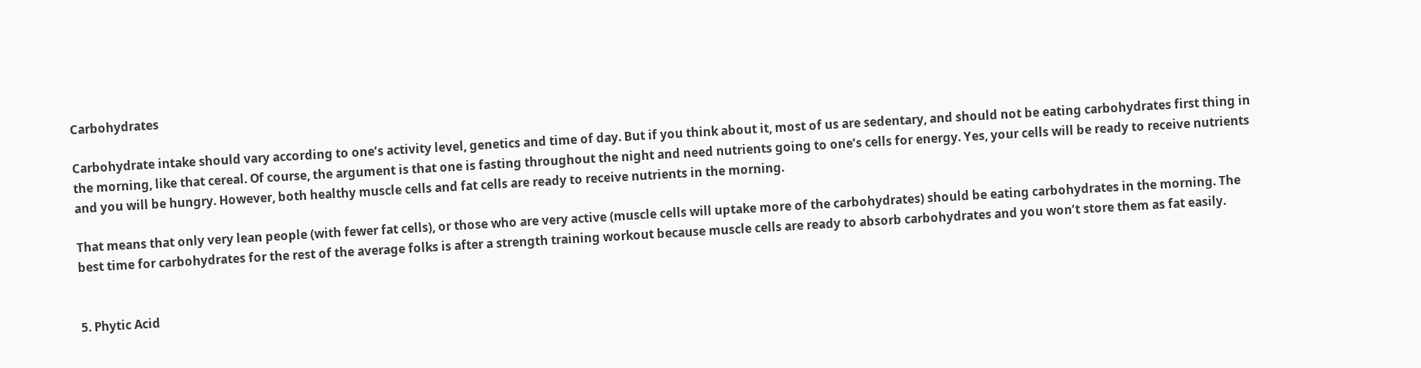Carbohydrates

Carbohydrate intake should vary according to one’s activity level, genetics and time of day. But if you think about it, most of us are sedentary, and should not be eating carbohydrates first thing in the morning, like that cereal. Of course, the argument is that one is fasting throughout the night and need nutrients going to one’s cells for energy. Yes, your cells will be ready to receive nutrients and you will be hungry. However, both healthy muscle cells and fat cells are ready to receive nutrients in the morning.

That means that only very lean people (with fewer fat cells), or those who are very active (muscle cells will uptake more of the carbohydrates) should be eating carbohydrates in the morning. The best time for carbohydrates for the rest of the average folks is after a strength training workout because muscle cells are ready to absorb carbohydrates and you won’t store them as fat easily.


5. Phytic Acid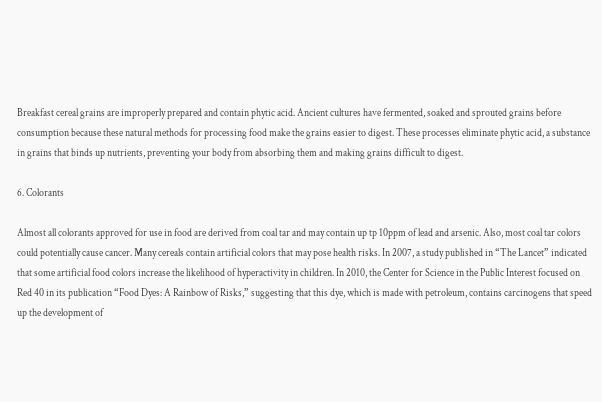Breakfast cereal grains are improperly prepared and contain phytic acid. Ancient cultures have fermented, soaked and sprouted grains before consumption because these natural methods for processing food make the grains easier to digest. These processes eliminate phytic acid, a substance in grains that binds up nutrients, preventing your body from absorbing them and making grains difficult to digest.

6. Colorants

Almost all colorants approved for use in food are derived from coal tar and may contain up tp 10ppm of lead and arsenic. Also, most coal tar colors could potentially cause cancer. Many cereals contain artificial colors that may pose health risks. In 2007, a study published in “The Lancet” indicated that some artificial food colors increase the likelihood of hyperactivity in children. In 2010, the Center for Science in the Public Interest focused on Red 40 in its publication “Food Dyes: A Rainbow of Risks,” suggesting that this dye, which is made with petroleum, contains carcinogens that speed up the development of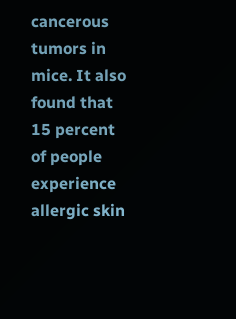cancerous tumors in mice. It also found that 15 percent of people experience allergic skin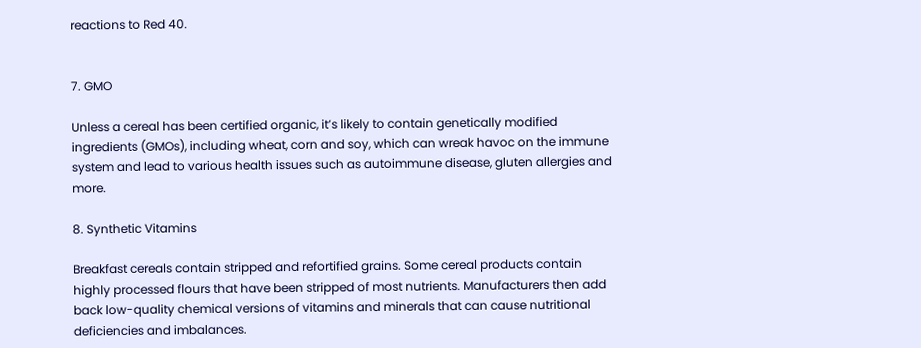reactions to Red 40.


7. GMO

Unless a cereal has been certified organic, it’s likely to contain genetically modified ingredients (GMOs), including wheat, corn and soy, which can wreak havoc on the immune system and lead to various health issues such as autoimmune disease, gluten allergies and more.

8. Synthetic Vitamins

Breakfast cereals contain stripped and refortified grains. Some cereal products contain highly processed flours that have been stripped of most nutrients. Manufacturers then add back low-quality chemical versions of vitamins and minerals that can cause nutritional deficiencies and imbalances.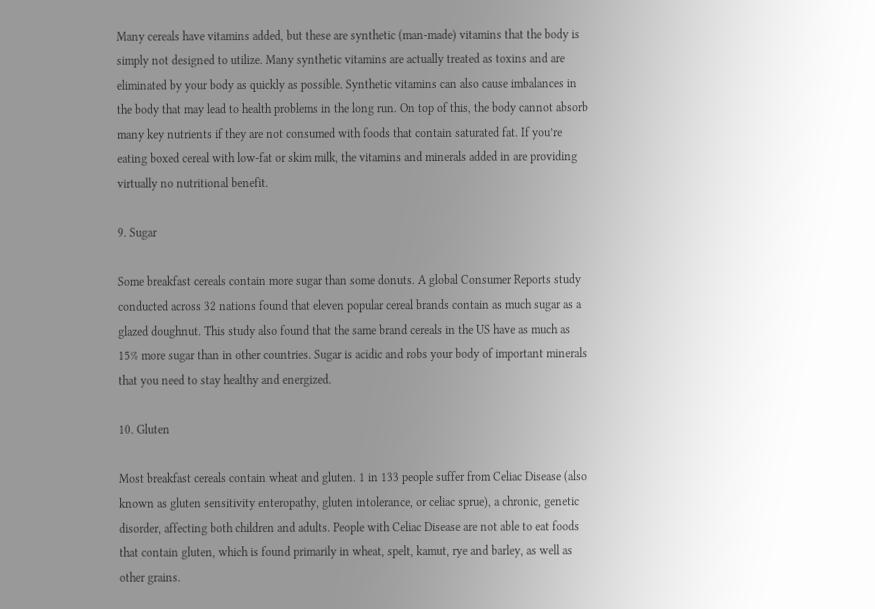Many cereals have vitamins added, but these are synthetic (man-made) vitamins that the body is simply not designed to utilize. Many synthetic vitamins are actually treated as toxins and are eliminated by your body as quickly as possible. Synthetic vitamins can also cause imbalances in the body that may lead to health problems in the long run. On top of this, the body cannot absorb many key nutrients if they are not consumed with foods that contain saturated fat. If you’re eating boxed cereal with low-fat or skim milk, the vitamins and minerals added in are providing virtually no nutritional benefit.

9. Sugar

Some breakfast cereals contain more sugar than some donuts. A global Consumer Reports study conducted across 32 nations found that eleven popular cereal brands contain as much sugar as a glazed doughnut. This study also found that the same brand cereals in the US have as much as 15% more sugar than in other countries. Sugar is acidic and robs your body of important minerals that you need to stay healthy and energized.

10. Gluten

Most breakfast cereals contain wheat and gluten. 1 in 133 people suffer from Celiac Disease (also known as gluten sensitivity enteropathy, gluten intolerance, or celiac sprue), a chronic, genetic disorder, affecting both children and adults. People with Celiac Disease are not able to eat foods that contain gluten, which is found primarily in wheat, spelt, kamut, rye and barley, as well as other grains.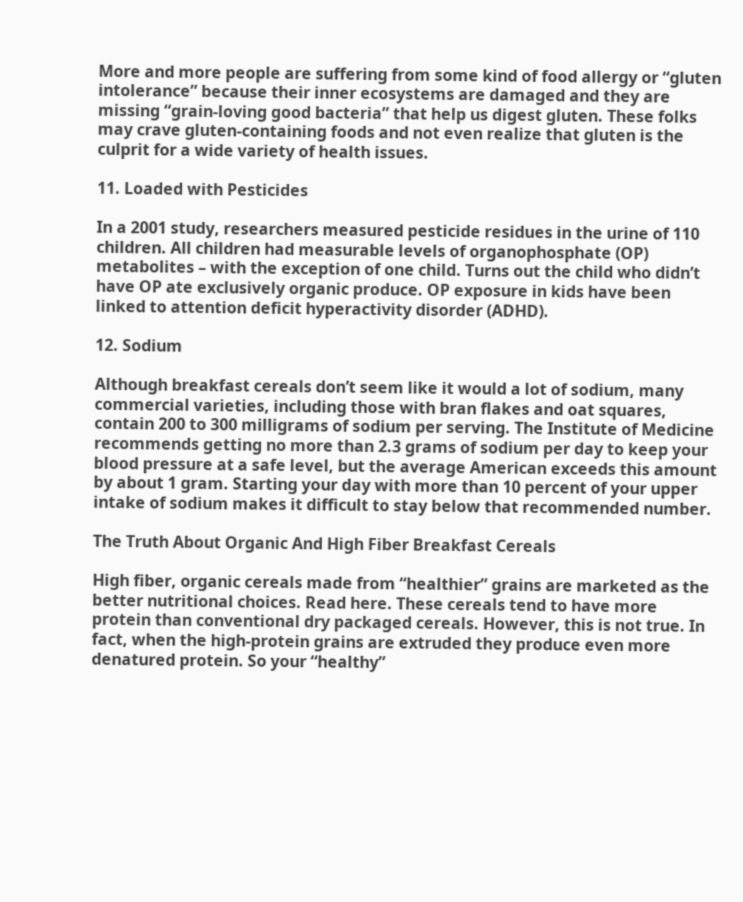More and more people are suffering from some kind of food allergy or “gluten intolerance” because their inner ecosystems are damaged and they are missing “grain-loving good bacteria” that help us digest gluten. These folks may crave gluten-containing foods and not even realize that gluten is the culprit for a wide variety of health issues.

11. Loaded with Pesticides

In a 2001 study, researchers measured pesticide residues in the urine of 110 children. All children had measurable levels of organophosphate (OP) metabolites – with the exception of one child. Turns out the child who didn’t have OP ate exclusively organic produce. OP exposure in kids have been linked to attention deficit hyperactivity disorder (ADHD).

12. Sodium

Although breakfast cereals don’t seem like it would a lot of sodium, many commercial varieties, including those with bran flakes and oat squares, contain 200 to 300 milligrams of sodium per serving. The Institute of Medicine recommends getting no more than 2.3 grams of sodium per day to keep your blood pressure at a safe level, but the average American exceeds this amount by about 1 gram. Starting your day with more than 10 percent of your upper intake of sodium makes it difficult to stay below that recommended number.

The Truth About Organic And High Fiber Breakfast Cereals

High fiber, organic cereals made from “healthier” grains are marketed as the better nutritional choices. Read here. These cereals tend to have more protein than conventional dry packaged cereals. However, this is not true. In fact, when the high-protein grains are extruded they produce even more denatured protein. So your “healthy”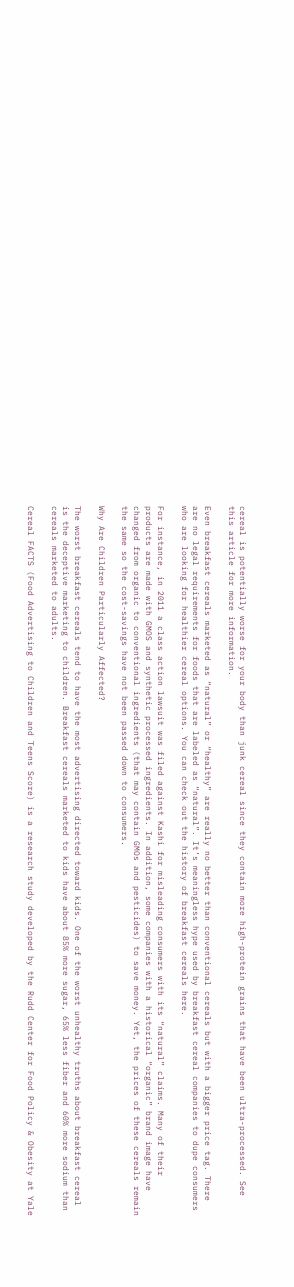cereal is potentially worse for your body than junk cereal since they contain more high-protein grains that have been ultra-processed. See this article for more information.

Even breakfast cereals marketed as “natural” or “healthy” are really no better than conventional cereals but with a bigger price tag. There are no legal requirements for foods that are labeled as “natural”. It’s meaningless hype used by breakfast cereal companies to dupe consumers who are looking for healthier cereal options. You can check out the history of breakfast cereals here.

For instance, in 2011 a class action lawsuit was filed against Kashi for misleading consumers with its “natural” claims. Many of their products are made with GMOS and synthetic processed ingredients. In addition, some companies with a historical “organic” brand image have changed from organic to conventional ingredients (that may contain GMOs and pesticides) to save money. Yet, the prices of these cereals remain the same so the cost-savings have not been passed down to consumers.

Why Are Children Particularly Affected?

The worst breakfast cereals tend to have the most advertising directed toward kids. One of the worst unhealthy truths about breakfast cereal is the deceptive marketing to children. Breakfast cereals marketed to kids have about 85% more sugar, 65% less fiber and 60% more sodium than cereals marketed to adults.

Cereal FACTS (Food Advertising to Children and Teens Score) is a research study developed by the Rudd Center for Food Policy & Obesity at Yale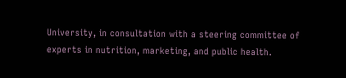University, in consultation with a steering committee of experts in nutrition, marketing, and public health.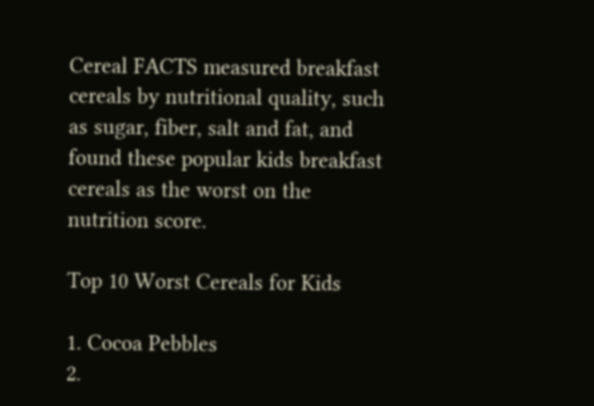Cereal FACTS measured breakfast cereals by nutritional quality, such as sugar, fiber, salt and fat, and found these popular kids breakfast cereals as the worst on the nutrition score.

Top 10 Worst Cereals for Kids

1. Cocoa Pebbles
2.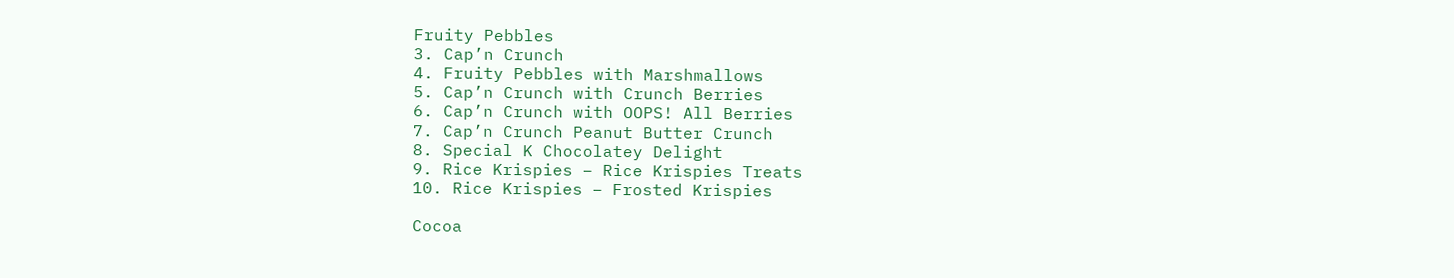Fruity Pebbles
3. Cap’n Crunch
4. Fruity Pebbles with Marshmallows
5. Cap’n Crunch with Crunch Berries
6. Cap’n Crunch with OOPS! All Berries
7. Cap’n Crunch Peanut Butter Crunch
8. Special K Chocolatey Delight
9. Rice Krispies – Rice Krispies Treats
10. Rice Krispies – Frosted Krispies

Cocoa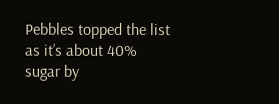Pebbles topped the list as it’s about 40% sugar by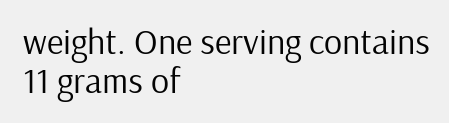weight. One serving contains 11 grams of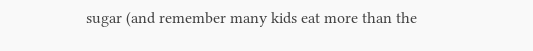sugar (and remember many kids eat more than the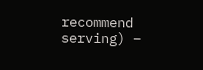recommend serving) –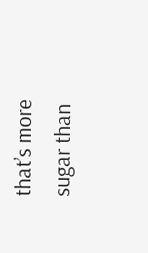that’s more sugar than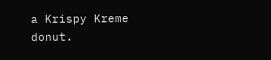a Krispy Kreme donut.